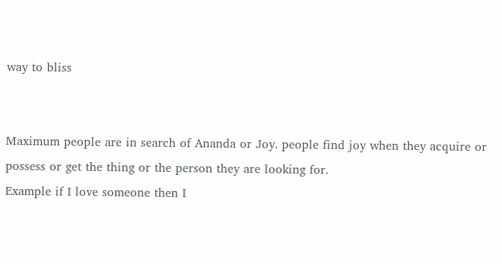way to bliss


Maximum people are in search of Ananda or Joy. people find joy when they acquire or possess or get the thing or the person they are looking for.
Example if I love someone then I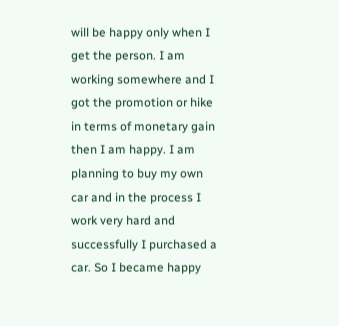will be happy only when I get the person. I am working somewhere and I got the promotion or hike in terms of monetary gain then I am happy. I am planning to buy my own car and in the process I work very hard and successfully I purchased a car. So I became happy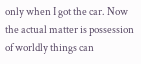only when I got the car. Now the actual matter is possession of worldly things can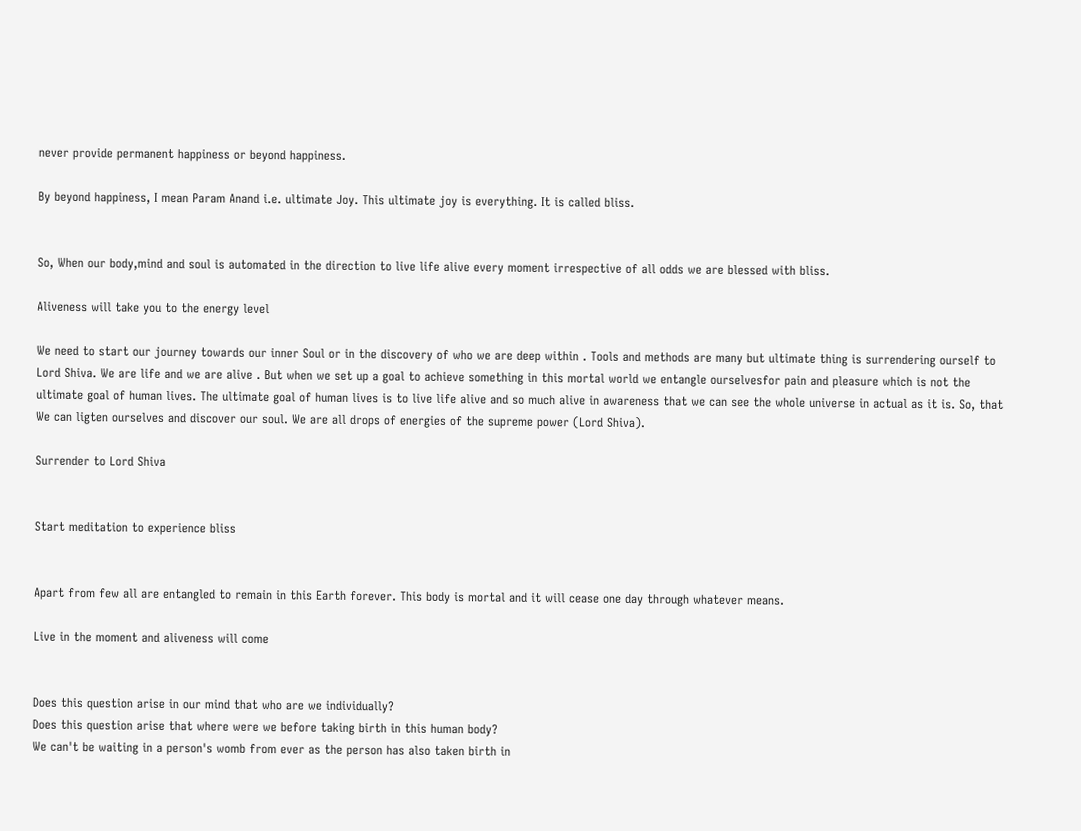never provide permanent happiness or beyond happiness.

By beyond happiness, I mean Param Anand i.e. ultimate Joy. This ultimate joy is everything. It is called bliss.


So, When our body,mind and soul is automated in the direction to live life alive every moment irrespective of all odds we are blessed with bliss.

Aliveness will take you to the energy level

We need to start our journey towards our inner Soul or in the discovery of who we are deep within . Tools and methods are many but ultimate thing is surrendering ourself to Lord Shiva. We are life and we are alive . But when we set up a goal to achieve something in this mortal world we entangle ourselvesfor pain and pleasure which is not the ultimate goal of human lives. The ultimate goal of human lives is to live life alive and so much alive in awareness that we can see the whole universe in actual as it is. So, that We can ligten ourselves and discover our soul. We are all drops of energies of the supreme power (Lord Shiva).

Surrender to Lord Shiva


Start meditation to experience bliss


Apart from few all are entangled to remain in this Earth forever. This body is mortal and it will cease one day through whatever means.

Live in the moment and aliveness will come


Does this question arise in our mind that who are we individually?
Does this question arise that where were we before taking birth in this human body?
We can't be waiting in a person's womb from ever as the person has also taken birth in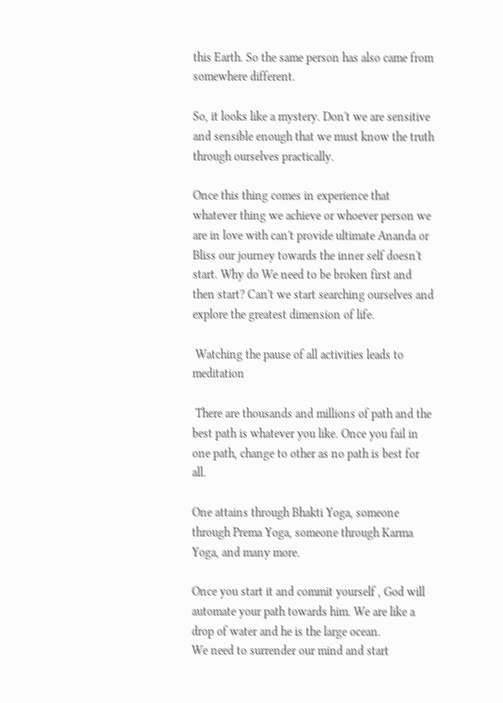this Earth. So the same person has also came from somewhere different.

So, it looks like a mystery. Don't we are sensitive and sensible enough that we must know the truth through ourselves practically.

Once this thing comes in experience that whatever thing we achieve or whoever person we are in love with can't provide ultimate Ananda or Bliss our journey towards the inner self doesn't start. Why do We need to be broken first and then start? Can't we start searching ourselves and explore the greatest dimension of life.

 Watching the pause of all activities leads to meditation

 There are thousands and millions of path and the best path is whatever you like. Once you fail in one path, change to other as no path is best for all.

One attains through Bhakti Yoga, someone through Prema Yoga, someone through Karma Yoga, and many more.

Once you start it and commit yourself , God will automate your path towards him. We are like a drop of water and he is the large ocean.
We need to surrender our mind and start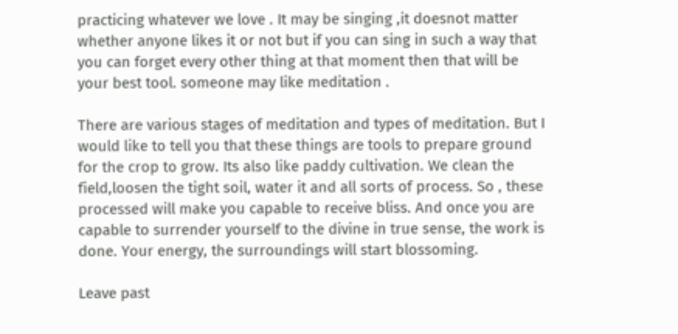practicing whatever we love . It may be singing ,it doesnot matter whether anyone likes it or not but if you can sing in such a way that you can forget every other thing at that moment then that will be your best tool. someone may like meditation .

There are various stages of meditation and types of meditation. But I would like to tell you that these things are tools to prepare ground for the crop to grow. Its also like paddy cultivation. We clean the field,loosen the tight soil, water it and all sorts of process. So , these processed will make you capable to receive bliss. And once you are capable to surrender yourself to the divine in true sense, the work is done. Your energy, the surroundings will start blossoming.

Leave past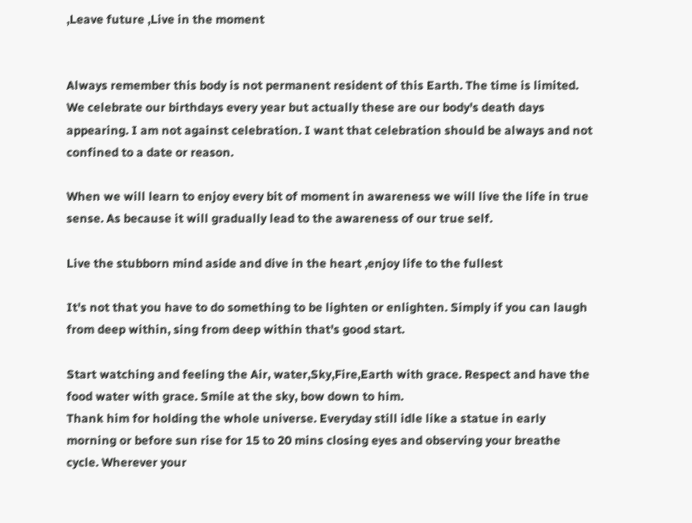,Leave future ,Live in the moment


Always remember this body is not permanent resident of this Earth. The time is limited. We celebrate our birthdays every year but actually these are our body's death days appearing. I am not against celebration. I want that celebration should be always and not confined to a date or reason.

When we will learn to enjoy every bit of moment in awareness we will live the life in true sense. As because it will gradually lead to the awareness of our true self.

Live the stubborn mind aside and dive in the heart ,enjoy life to the fullest

It's not that you have to do something to be lighten or enlighten. Simply if you can laugh from deep within, sing from deep within that's good start.

Start watching and feeling the Air, water,Sky,Fire,Earth with grace. Respect and have the food water with grace. Smile at the sky, bow down to him.
Thank him for holding the whole universe. Everyday still idle like a statue in early morning or before sun rise for 15 to 20 mins closing eyes and observing your breathe cycle. Wherever your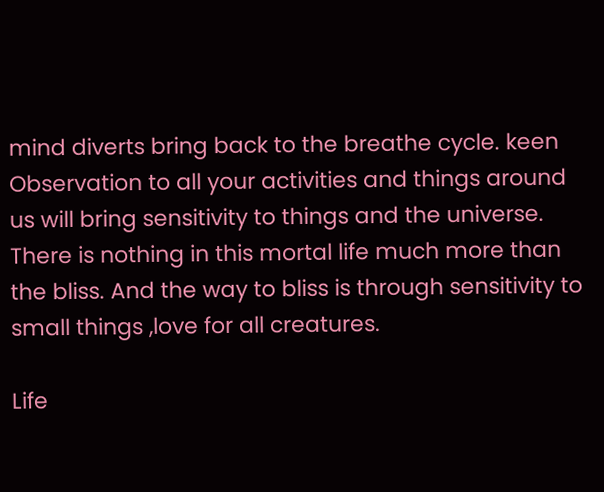mind diverts bring back to the breathe cycle. keen Observation to all your activities and things around us will bring sensitivity to things and the universe.
There is nothing in this mortal life much more than the bliss. And the way to bliss is through sensitivity to small things ,love for all creatures.

Life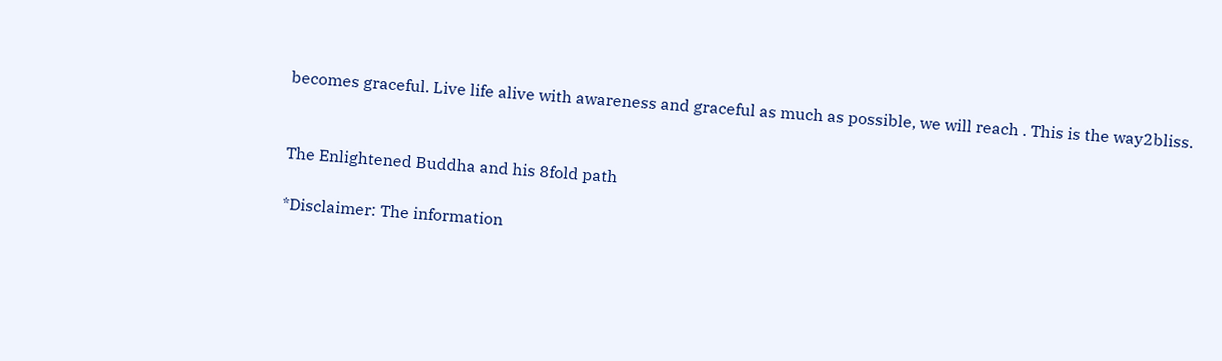becomes graceful. Live life alive with awareness and graceful as much as possible, we will reach . This is the way2bliss.


The Enlightened Buddha and his 8fold path

*Disclaimer: The information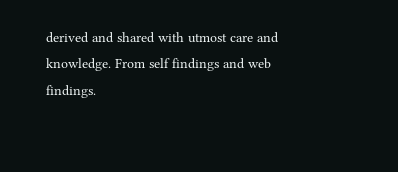derived and shared with utmost care and knowledge. From self findings and web findings.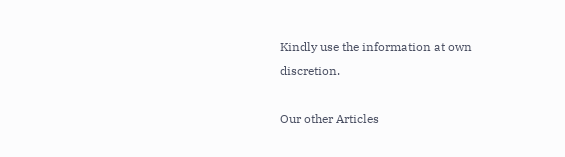Kindly use the information at own discretion.

Our other Articles